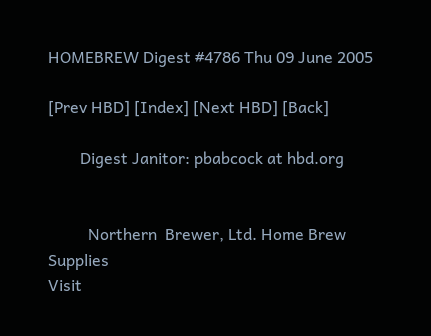HOMEBREW Digest #4786 Thu 09 June 2005

[Prev HBD] [Index] [Next HBD] [Back]

        Digest Janitor: pbabcock at hbd.org


          Northern  Brewer, Ltd. Home Brew Supplies
Visit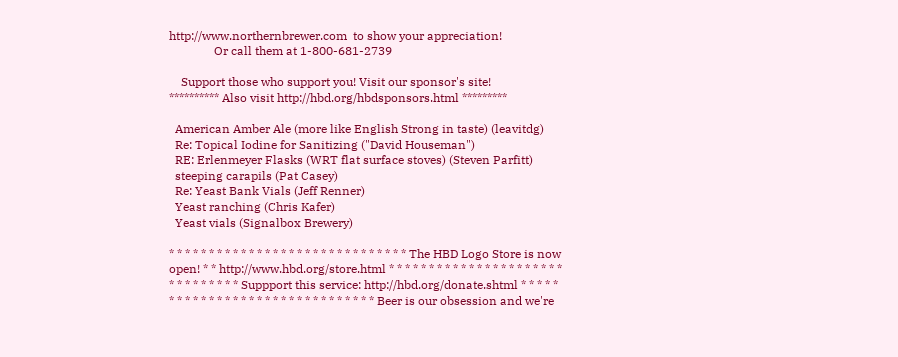http://www.northernbrewer.com  to show your appreciation!
               Or call them at 1-800-681-2739

    Support those who support you! Visit our sponsor's site!
********** Also visit http://hbd.org/hbdsponsors.html *********

  American Amber Ale (more like English Strong in taste) (leavitdg)
  Re: Topical Iodine for Sanitizing ("David Houseman")
  RE: Erlenmeyer Flasks (WRT flat surface stoves) (Steven Parfitt)
  steeping carapils (Pat Casey)
  Re: Yeast Bank Vials (Jeff Renner)
  Yeast ranching (Chris Kafer)
  Yeast vials (Signalbox Brewery)

* * * * * * * * * * * * * * * * * * * * * * * * * * * * * * The HBD Logo Store is now open! * * http://www.hbd.org/store.html * * * * * * * * * * * * * * * * * * * * * * * * * * * * * * * Suppport this service: http://hbd.org/donate.shtml * * * * * * * * * * * * * * * * * * * * * * * * * * * * * * * Beer is our obsession and we're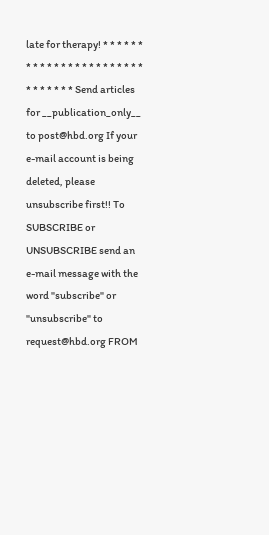late for therapy! * * * * * * * * * * * * * * * * * * * * * * * * * * * * * * Send articles for __publication_only__ to post@hbd.org If your e-mail account is being deleted, please unsubscribe first!! To SUBSCRIBE or UNSUBSCRIBE send an e-mail message with the word "subscribe" or "unsubscribe" to request@hbd.org FROM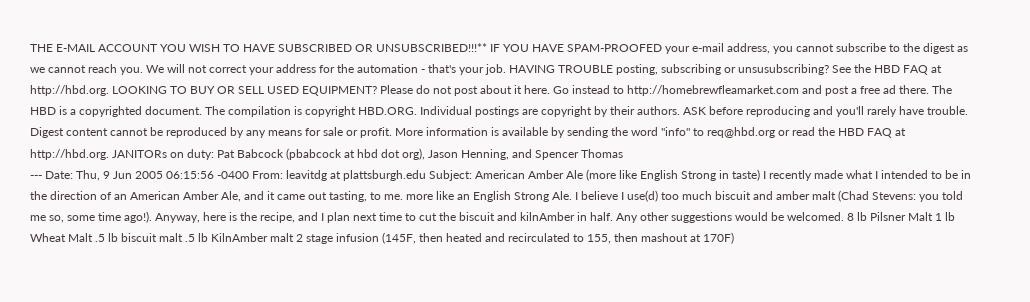THE E-MAIL ACCOUNT YOU WISH TO HAVE SUBSCRIBED OR UNSUBSCRIBED!!!** IF YOU HAVE SPAM-PROOFED your e-mail address, you cannot subscribe to the digest as we cannot reach you. We will not correct your address for the automation - that's your job. HAVING TROUBLE posting, subscribing or unsusubscribing? See the HBD FAQ at http://hbd.org. LOOKING TO BUY OR SELL USED EQUIPMENT? Please do not post about it here. Go instead to http://homebrewfleamarket.com and post a free ad there. The HBD is a copyrighted document. The compilation is copyright HBD.ORG. Individual postings are copyright by their authors. ASK before reproducing and you'll rarely have trouble. Digest content cannot be reproduced by any means for sale or profit. More information is available by sending the word "info" to req@hbd.org or read the HBD FAQ at http://hbd.org. JANITORs on duty: Pat Babcock (pbabcock at hbd dot org), Jason Henning, and Spencer Thomas
--- Date: Thu, 9 Jun 2005 06:15:56 -0400 From: leavitdg at plattsburgh.edu Subject: American Amber Ale (more like English Strong in taste) I recently made what I intended to be in the direction of an American Amber Ale, and it came out tasting, to me. more like an English Strong Ale. I believe I use(d) too much biscuit and amber malt (Chad Stevens: you told me so, some time ago!). Anyway, here is the recipe, and I plan next time to cut the biscuit and kilnAmber in half. Any other suggestions would be welcomed. 8 lb Pilsner Malt 1 lb Wheat Malt .5 lb biscuit malt .5 lb KilnAmber malt 2 stage infusion (145F, then heated and recirculated to 155, then mashout at 170F)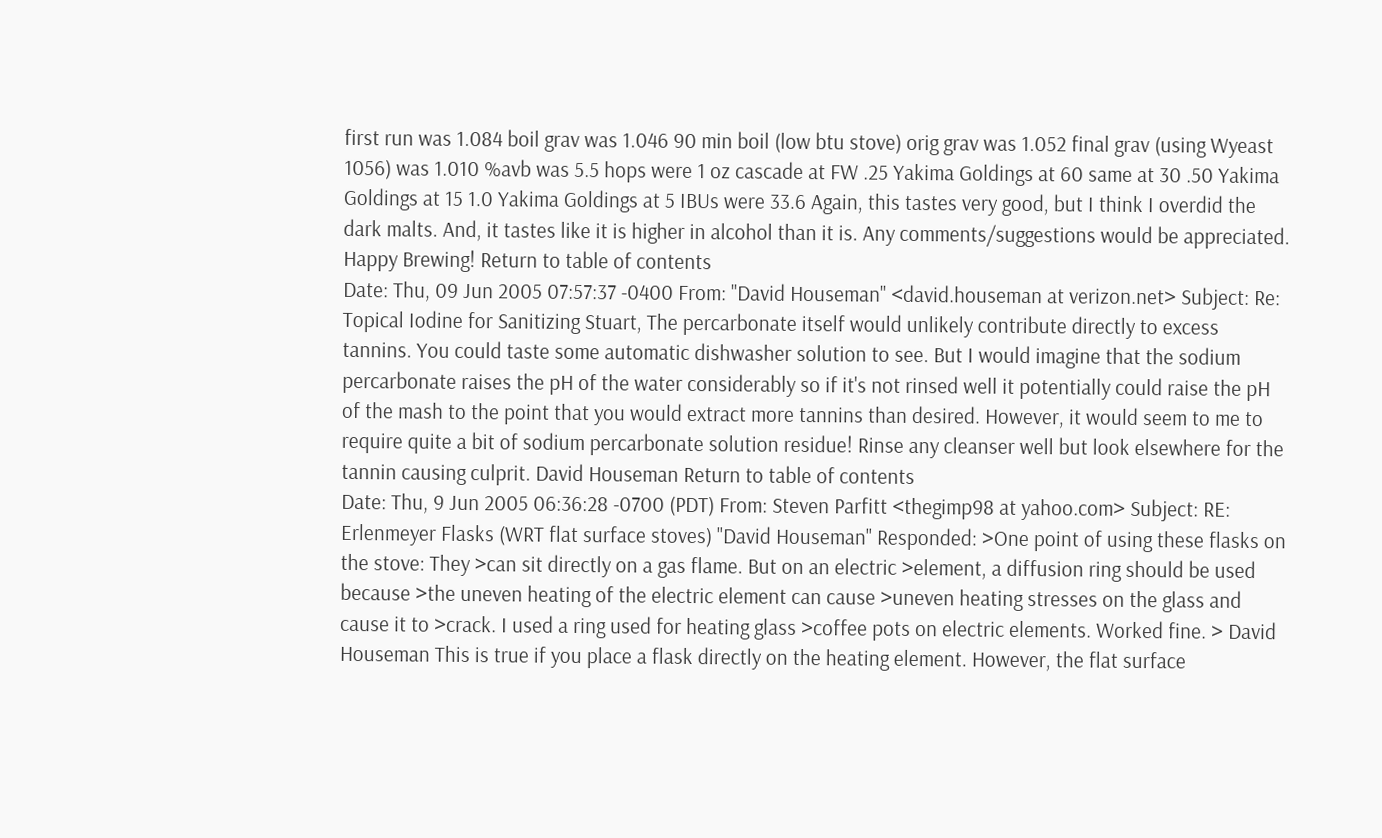first run was 1.084 boil grav was 1.046 90 min boil (low btu stove) orig grav was 1.052 final grav (using Wyeast 1056) was 1.010 %avb was 5.5 hops were 1 oz cascade at FW .25 Yakima Goldings at 60 same at 30 .50 Yakima Goldings at 15 1.0 Yakima Goldings at 5 IBUs were 33.6 Again, this tastes very good, but I think I overdid the dark malts. And, it tastes like it is higher in alcohol than it is. Any comments/suggestions would be appreciated. Happy Brewing! Return to table of contents
Date: Thu, 09 Jun 2005 07:57:37 -0400 From: "David Houseman" <david.houseman at verizon.net> Subject: Re: Topical Iodine for Sanitizing Stuart, The percarbonate itself would unlikely contribute directly to excess tannins. You could taste some automatic dishwasher solution to see. But I would imagine that the sodium percarbonate raises the pH of the water considerably so if it's not rinsed well it potentially could raise the pH of the mash to the point that you would extract more tannins than desired. However, it would seem to me to require quite a bit of sodium percarbonate solution residue! Rinse any cleanser well but look elsewhere for the tannin causing culprit. David Houseman Return to table of contents
Date: Thu, 9 Jun 2005 06:36:28 -0700 (PDT) From: Steven Parfitt <thegimp98 at yahoo.com> Subject: RE: Erlenmeyer Flasks (WRT flat surface stoves) "David Houseman" Responded: >One point of using these flasks on the stove: They >can sit directly on a gas flame. But on an electric >element, a diffusion ring should be used because >the uneven heating of the electric element can cause >uneven heating stresses on the glass and cause it to >crack. I used a ring used for heating glass >coffee pots on electric elements. Worked fine. > David Houseman This is true if you place a flask directly on the heating element. However, the flat surface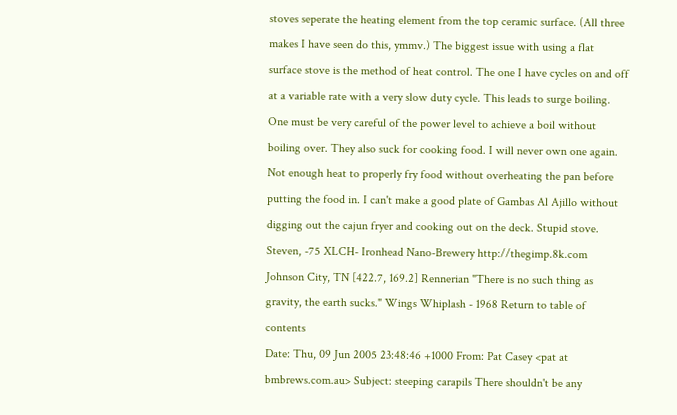stoves seperate the heating element from the top ceramic surface. (All three makes I have seen do this, ymmv.) The biggest issue with using a flat surface stove is the method of heat control. The one I have cycles on and off at a variable rate with a very slow duty cycle. This leads to surge boiling. One must be very careful of the power level to achieve a boil without boiling over. They also suck for cooking food. I will never own one again. Not enough heat to properly fry food without overheating the pan before putting the food in. I can't make a good plate of Gambas Al Ajillo without digging out the cajun fryer and cooking out on the deck. Stupid stove. Steven, -75 XLCH- Ironhead Nano-Brewery http://thegimp.8k.com Johnson City, TN [422.7, 169.2] Rennerian "There is no such thing as gravity, the earth sucks." Wings Whiplash - 1968 Return to table of contents
Date: Thu, 09 Jun 2005 23:48:46 +1000 From: Pat Casey <pat at bmbrews.com.au> Subject: steeping carapils There shouldn't be any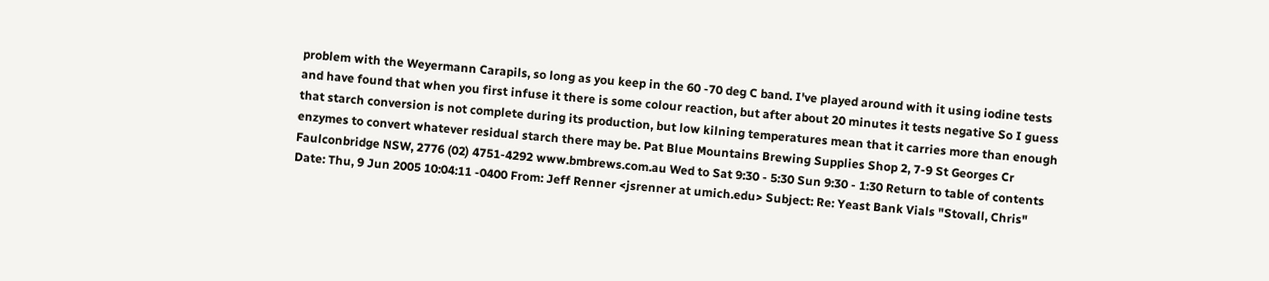problem with the Weyermann Carapils, so long as you keep in the 60 -70 deg C band. I've played around with it using iodine tests and have found that when you first infuse it there is some colour reaction, but after about 20 minutes it tests negative So I guess that starch conversion is not complete during its production, but low kilning temperatures mean that it carries more than enough enzymes to convert whatever residual starch there may be. Pat Blue Mountains Brewing Supplies Shop 2, 7-9 St Georges Cr Faulconbridge NSW, 2776 (02) 4751-4292 www.bmbrews.com.au Wed to Sat 9:30 - 5:30 Sun 9:30 - 1:30 Return to table of contents
Date: Thu, 9 Jun 2005 10:04:11 -0400 From: Jeff Renner <jsrenner at umich.edu> Subject: Re: Yeast Bank Vials "Stovall, Chris"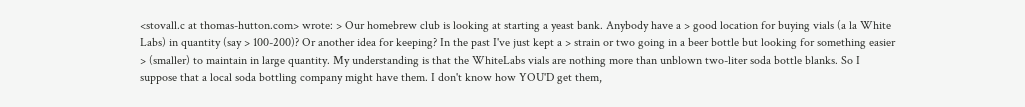<stovall.c at thomas-hutton.com> wrote: > Our homebrew club is looking at starting a yeast bank. Anybody have a > good location for buying vials (a la White Labs) in quantity (say > 100-200)? Or another idea for keeping? In the past I've just kept a > strain or two going in a beer bottle but looking for something easier > (smaller) to maintain in large quantity. My understanding is that the WhiteLabs vials are nothing more than unblown two-liter soda bottle blanks. So I suppose that a local soda bottling company might have them. I don't know how YOU'D get them,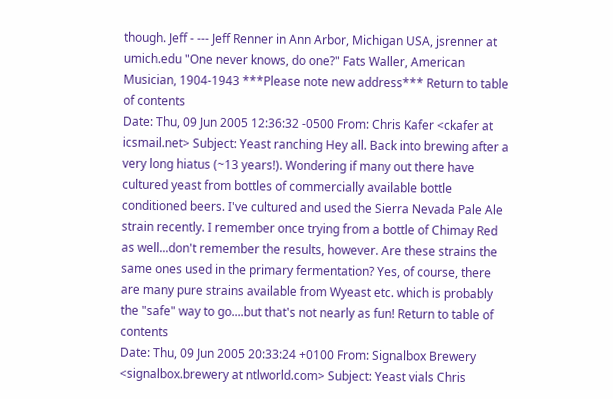though. Jeff - --- Jeff Renner in Ann Arbor, Michigan USA, jsrenner at umich.edu "One never knows, do one?" Fats Waller, American Musician, 1904-1943 ***Please note new address*** Return to table of contents
Date: Thu, 09 Jun 2005 12:36:32 -0500 From: Chris Kafer <ckafer at icsmail.net> Subject: Yeast ranching Hey all. Back into brewing after a very long hiatus (~13 years!). Wondering if many out there have cultured yeast from bottles of commercially available bottle conditioned beers. I've cultured and used the Sierra Nevada Pale Ale strain recently. I remember once trying from a bottle of Chimay Red as well...don't remember the results, however. Are these strains the same ones used in the primary fermentation? Yes, of course, there are many pure strains available from Wyeast etc. which is probably the "safe" way to go....but that's not nearly as fun! Return to table of contents
Date: Thu, 09 Jun 2005 20:33:24 +0100 From: Signalbox Brewery <signalbox.brewery at ntlworld.com> Subject: Yeast vials Chris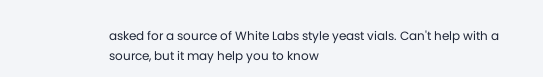asked for a source of White Labs style yeast vials. Can't help with a source, but it may help you to know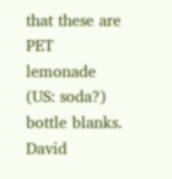that these are PET lemonade (US: soda?) bottle blanks. David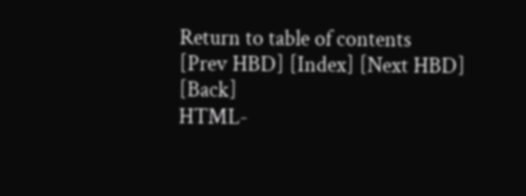Return to table of contents
[Prev HBD] [Index] [Next HBD] [Back]
HTML-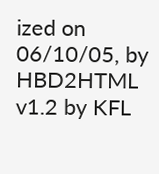ized on 06/10/05, by HBD2HTML v1.2 by KFL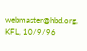webmaster@hbd.org, KFL, 10/9/96